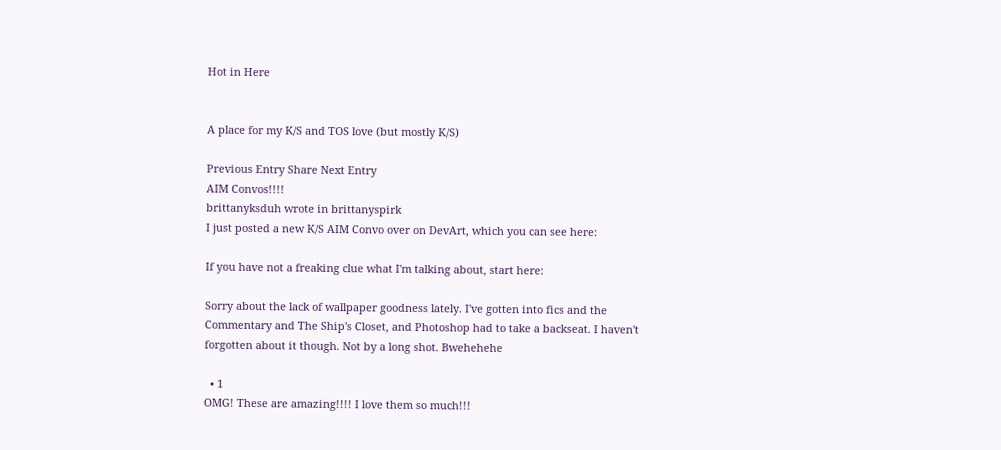Hot in Here


A place for my K/S and TOS love (but mostly K/S)

Previous Entry Share Next Entry
AIM Convos!!!!
brittanyksduh wrote in brittanyspirk
I just posted a new K/S AIM Convo over on DevArt, which you can see here:

If you have not a freaking clue what I'm talking about, start here:

Sorry about the lack of wallpaper goodness lately. I've gotten into fics and the Commentary and The Ship's Closet, and Photoshop had to take a backseat. I haven't forgotten about it though. Not by a long shot. Bwehehehe

  • 1
OMG! These are amazing!!!! I love them so much!!!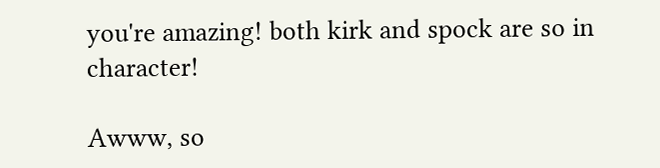you're amazing! both kirk and spock are so in character!

Awww, so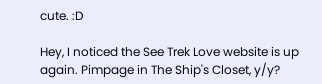cute. :D

Hey, I noticed the See Trek Love website is up again. Pimpage in The Ship's Closet, y/y?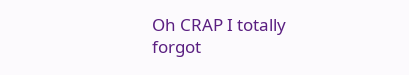Oh CRAP I totally forgot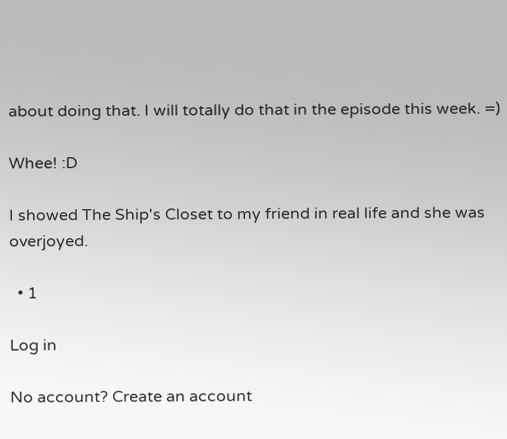about doing that. I will totally do that in the episode this week. =)

Whee! :D

I showed The Ship's Closet to my friend in real life and she was overjoyed.

  • 1

Log in

No account? Create an account